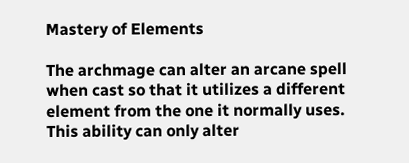Mastery of Elements

The archmage can alter an arcane spell when cast so that it utilizes a different element from the one it normally uses. This ability can only alter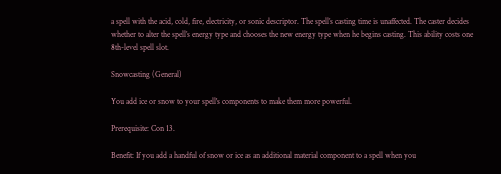a spell with the acid, cold, fire, electricity, or sonic descriptor. The spell’s casting time is unaffected. The caster decides whether to alter the spell’s energy type and chooses the new energy type when he begins casting. This ability costs one 8th-level spell slot.

Snowcasting (General)

You add ice or snow to your spell's components to make them more powerful.

Prerequisite: Con 13.

Benefit: If you add a handful of snow or ice as an additional material component to a spell when you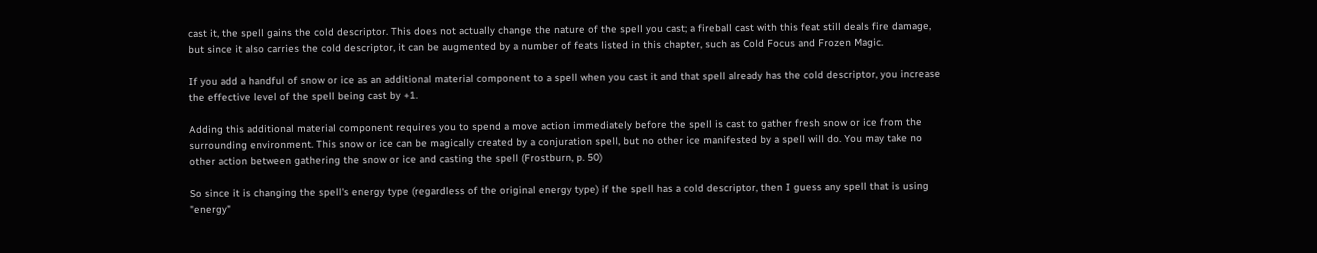cast it, the spell gains the cold descriptor. This does not actually change the nature of the spell you cast; a fireball cast with this feat still deals fire damage, but since it also carries the cold descriptor, it can be augmented by a number of feats listed in this chapter, such as Cold Focus and Frozen Magic.

If you add a handful of snow or ice as an additional material component to a spell when you cast it and that spell already has the cold descriptor, you increase the effective level of the spell being cast by +1.

Adding this additional material component requires you to spend a move action immediately before the spell is cast to gather fresh snow or ice from the surrounding environment. This snow or ice can be magically created by a conjuration spell, but no other ice manifested by a spell will do. You may take no other action between gathering the snow or ice and casting the spell (Frostburn, p. 50)

So since it is changing the spell's energy type (regardless of the original energy type) if the spell has a cold descriptor, then I guess any spell that is using "energy"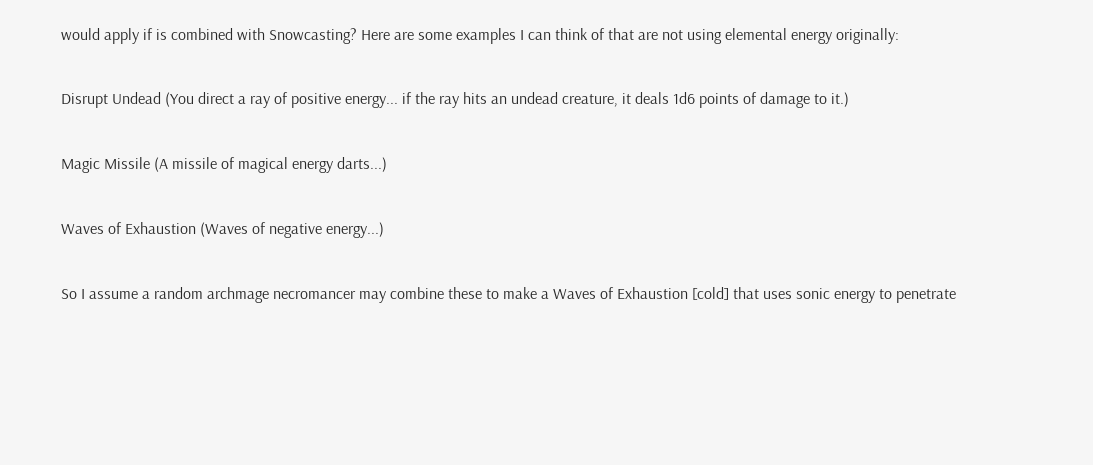would apply if is combined with Snowcasting? Here are some examples I can think of that are not using elemental energy originally:

Disrupt Undead (You direct a ray of positive energy... if the ray hits an undead creature, it deals 1d6 points of damage to it.)

Magic Missile (A missile of magical energy darts...)

Waves of Exhaustion (Waves of negative energy...)

So I assume a random archmage necromancer may combine these to make a Waves of Exhaustion [cold] that uses sonic energy to penetrate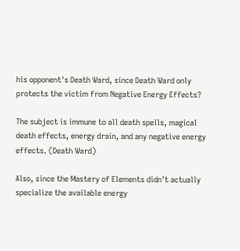his opponent's Death Ward, since Death Ward only protects the victim from Negative Energy Effects?

The subject is immune to all death spells, magical death effects, energy drain, and any negative energy effects. (Death Ward)

Also, since the Mastery of Elements didn't actually specialize the available energy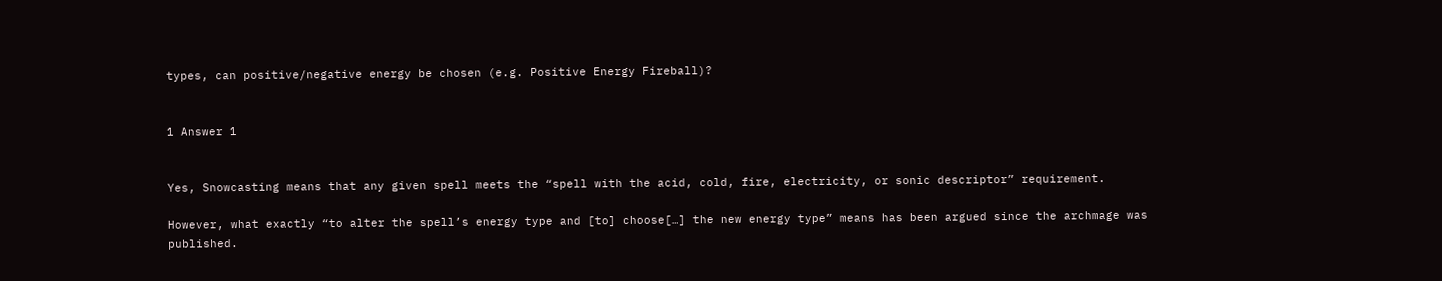types, can positive/negative energy be chosen (e.g. Positive Energy Fireball)?


1 Answer 1


Yes, Snowcasting means that any given spell meets the “spell with the acid, cold, fire, electricity, or sonic descriptor” requirement.

However, what exactly “to alter the spell’s energy type and [to] choose[…] the new energy type” means has been argued since the archmage was published.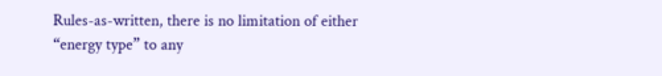Rules-as-written, there is no limitation of either “energy type” to any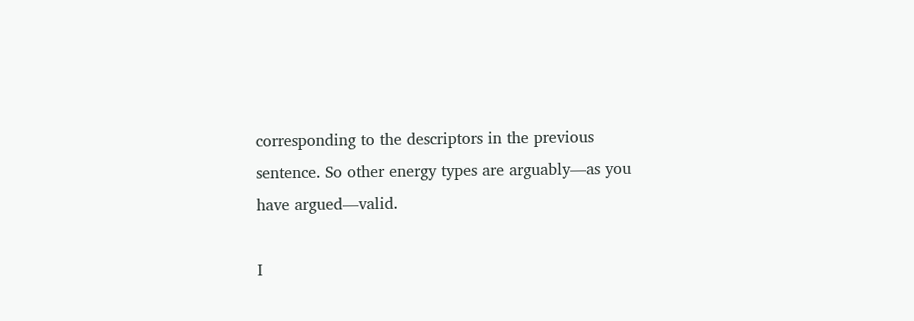corresponding to the descriptors in the previous sentence. So other energy types are arguably—as you have argued—valid.

I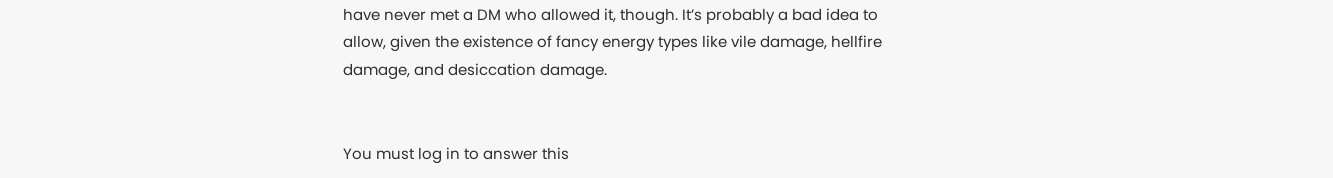have never met a DM who allowed it, though. It’s probably a bad idea to allow, given the existence of fancy energy types like vile damage, hellfire damage, and desiccation damage.


You must log in to answer this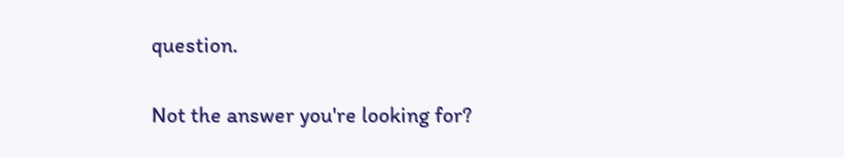question.

Not the answer you're looking for?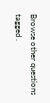Browse other questions tagged .